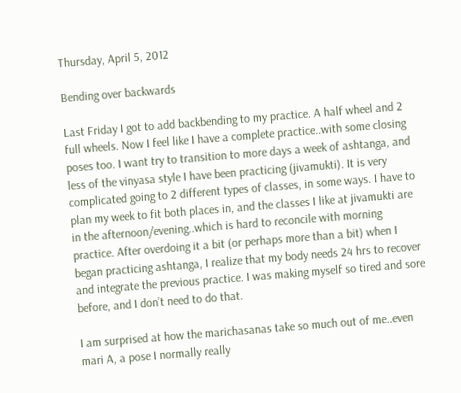Thursday, April 5, 2012

Bending over backwards

Last Friday I got to add backbending to my practice. A half wheel and 2 full wheels. Now I feel like I have a complete practice..with some closing poses too. I want try to transition to more days a week of ashtanga, and less of the vinyasa style I have been practicing (jivamukti). It is very complicated going to 2 different types of classes, in some ways. I have to plan my week to fit both places in, and the classes I like at jivamukti are in the afternoon/evening..which is hard to reconcile with morning practice. After overdoing it a bit (or perhaps more than a bit) when I began practicing ashtanga, I realize that my body needs 24 hrs to recover and integrate the previous practice. I was making myself so tired and sore before, and I don’t need to do that.

I am surprised at how the marichasanas take so much out of me..even mari A, a pose I normally really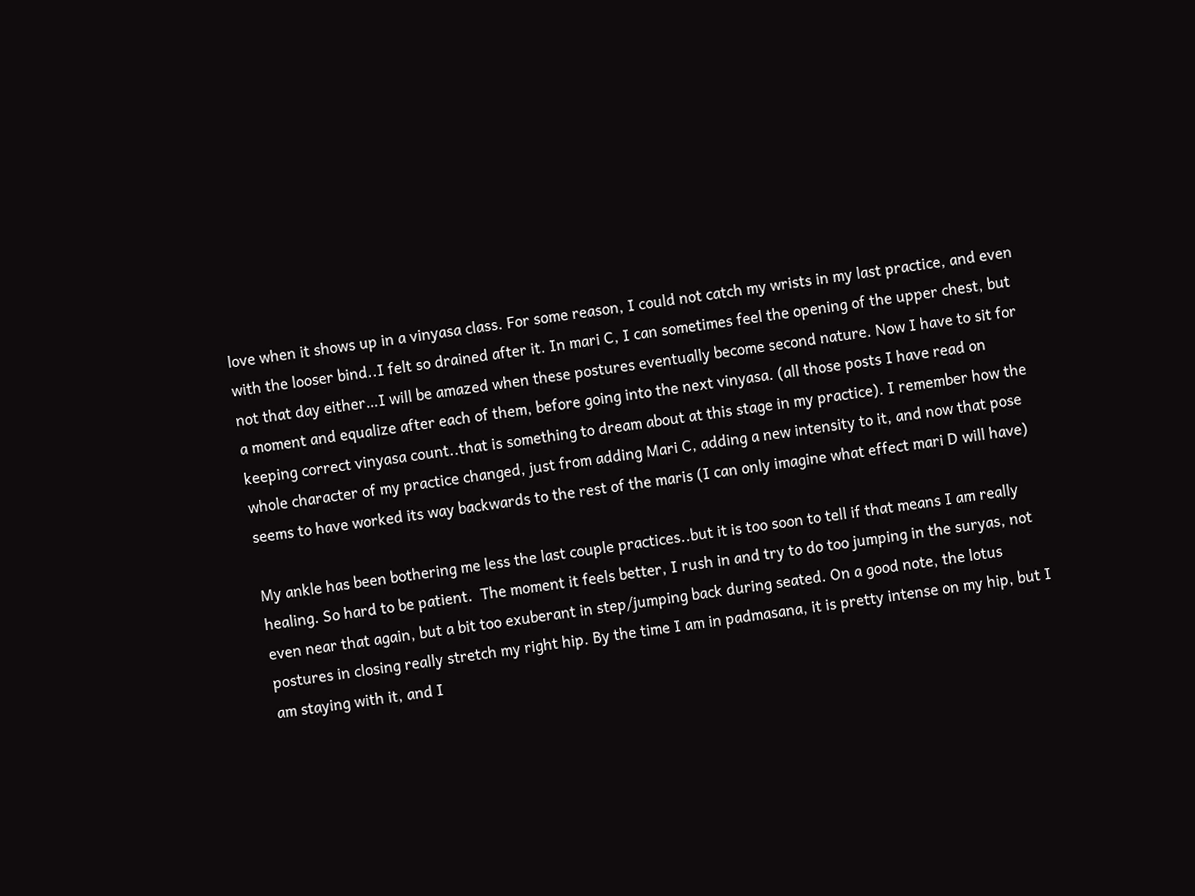love when it shows up in a vinyasa class. For some reason, I could not catch my wrists in my last practice, and even with the looser bind..I felt so drained after it. In mari C, I can sometimes feel the opening of the upper chest, but not that day either…I will be amazed when these postures eventually become second nature. Now I have to sit for a moment and equalize after each of them, before going into the next vinyasa. (all those posts I have read on keeping correct vinyasa count..that is something to dream about at this stage in my practice). I remember how the whole character of my practice changed, just from adding Mari C, adding a new intensity to it, and now that pose seems to have worked its way backwards to the rest of the maris (I can only imagine what effect mari D will have)

My ankle has been bothering me less the last couple practices..but it is too soon to tell if that means I am really healing. So hard to be patient.  The moment it feels better, I rush in and try to do too jumping in the suryas, not even near that again, but a bit too exuberant in step/jumping back during seated. On a good note, the lotus postures in closing really stretch my right hip. By the time I am in padmasana, it is pretty intense on my hip, but I am staying with it, and I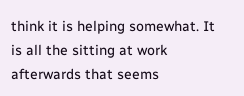think it is helping somewhat. It is all the sitting at work afterwards that seems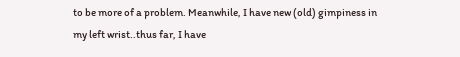to be more of a problem. Meanwhile, I have new (old) gimpiness in my left wrist..thus far, I have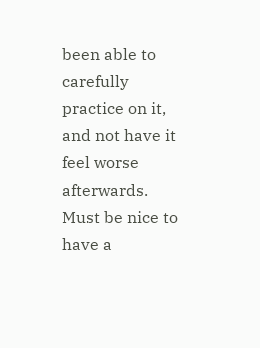been able to carefully practice on it, and not have it feel worse afterwards. Must be nice to have a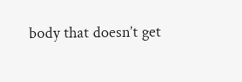body that doesn’t get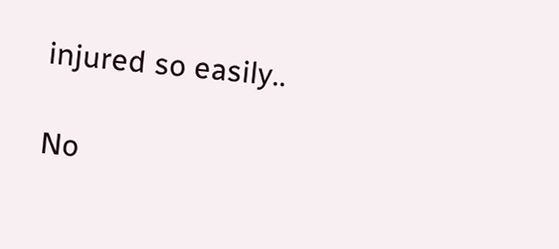injured so easily..

No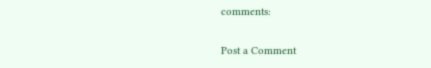comments:

Post a Comment